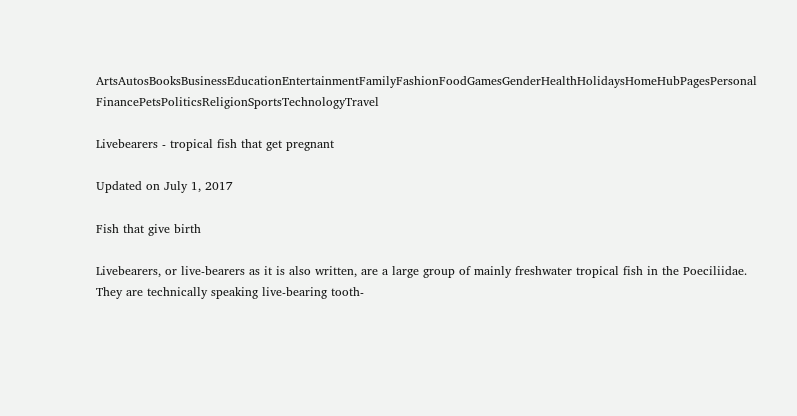ArtsAutosBooksBusinessEducationEntertainmentFamilyFashionFoodGamesGenderHealthHolidaysHomeHubPagesPersonal FinancePetsPoliticsReligionSportsTechnologyTravel

Livebearers - tropical fish that get pregnant

Updated on July 1, 2017

Fish that give birth

Livebearers, or live-bearers as it is also written, are a large group of mainly freshwater tropical fish in the Poeciliidae. They are technically speaking live-bearing tooth-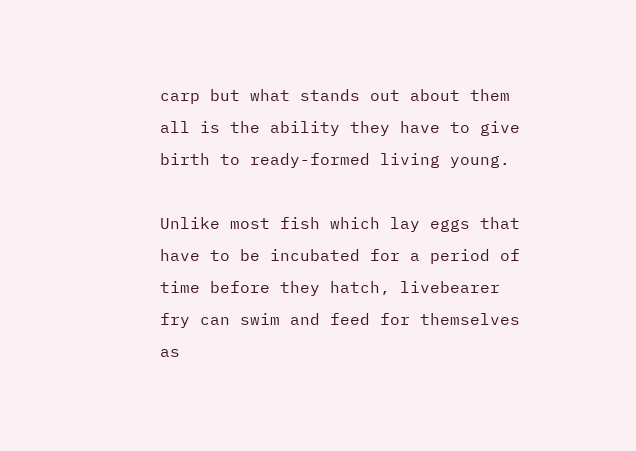carp but what stands out about them all is the ability they have to give birth to ready-formed living young.

Unlike most fish which lay eggs that have to be incubated for a period of time before they hatch, livebearer fry can swim and feed for themselves as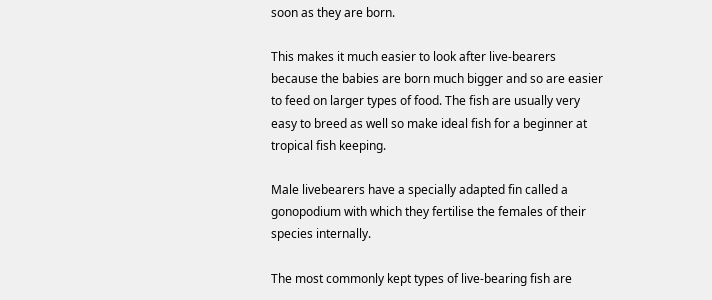soon as they are born.

This makes it much easier to look after live-bearers because the babies are born much bigger and so are easier to feed on larger types of food. The fish are usually very easy to breed as well so make ideal fish for a beginner at tropical fish keeping.

Male livebearers have a specially adapted fin called a gonopodium with which they fertilise the females of their species internally.

The most commonly kept types of live-bearing fish are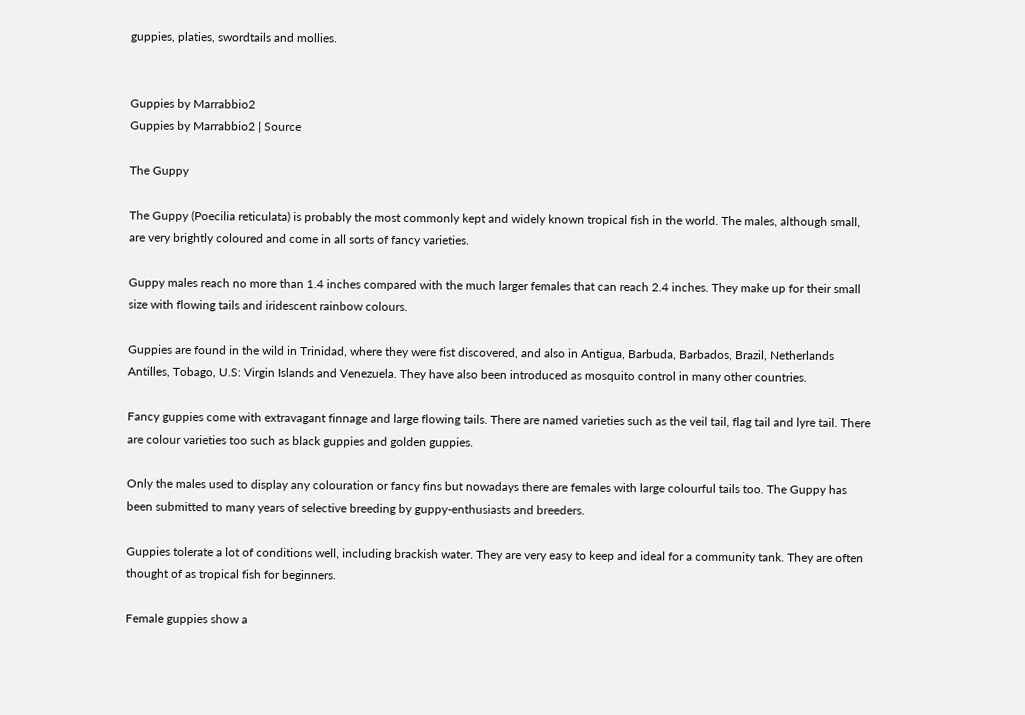guppies, platies, swordtails and mollies.


Guppies by Marrabbio2
Guppies by Marrabbio2 | Source

The Guppy

The Guppy (Poecilia reticulata) is probably the most commonly kept and widely known tropical fish in the world. The males, although small, are very brightly coloured and come in all sorts of fancy varieties.

Guppy males reach no more than 1.4 inches compared with the much larger females that can reach 2.4 inches. They make up for their small size with flowing tails and iridescent rainbow colours.

Guppies are found in the wild in Trinidad, where they were fist discovered, and also in Antigua, Barbuda, Barbados, Brazil, Netherlands Antilles, Tobago, U.S: Virgin Islands and Venezuela. They have also been introduced as mosquito control in many other countries.

Fancy guppies come with extravagant finnage and large flowing tails. There are named varieties such as the veil tail, flag tail and lyre tail. There are colour varieties too such as black guppies and golden guppies.

Only the males used to display any colouration or fancy fins but nowadays there are females with large colourful tails too. The Guppy has been submitted to many years of selective breeding by guppy-enthusiasts and breeders.

Guppies tolerate a lot of conditions well, including brackish water. They are very easy to keep and ideal for a community tank. They are often thought of as tropical fish for beginners.

Female guppies show a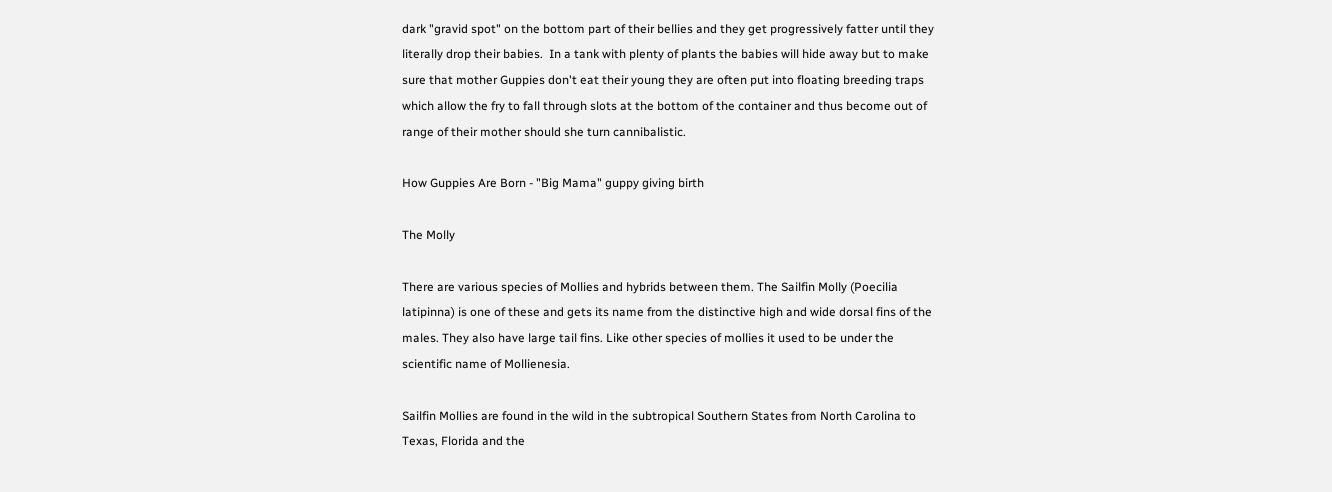dark "gravid spot" on the bottom part of their bellies and they get progressively fatter until they literally drop their babies.  In a tank with plenty of plants the babies will hide away but to make sure that mother Guppies don't eat their young they are often put into floating breeding traps which allow the fry to fall through slots at the bottom of the container and thus become out of range of their mother should she turn cannibalistic.

How Guppies Are Born - "Big Mama" guppy giving birth

The Molly

There are various species of Mollies and hybrids between them. The Sailfin Molly (Poecilia latipinna) is one of these and gets its name from the distinctive high and wide dorsal fins of the males. They also have large tail fins. Like other species of mollies it used to be under the scientific name of Mollienesia.

Sailfin Mollies are found in the wild in the subtropical Southern States from North Carolina to Texas, Florida and the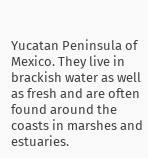Yucatan Peninsula of Mexico. They live in brackish water as well as fresh and are often found around the coasts in marshes and estuaries.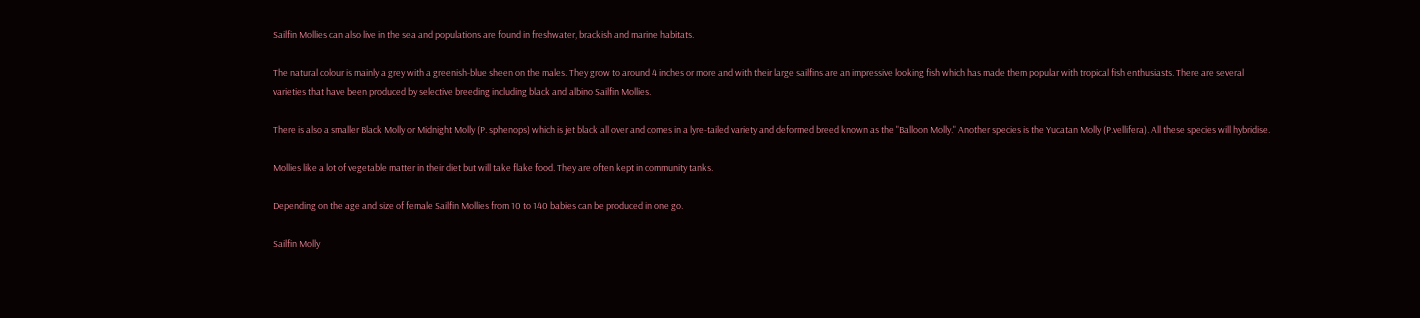Sailfin Mollies can also live in the sea and populations are found in freshwater, brackish and marine habitats.

The natural colour is mainly a grey with a greenish-blue sheen on the males. They grow to around 4 inches or more and with their large sailfins are an impressive looking fish which has made them popular with tropical fish enthusiasts. There are several varieties that have been produced by selective breeding including black and albino Sailfin Mollies.

There is also a smaller Black Molly or Midnight Molly (P. sphenops) which is jet black all over and comes in a lyre-tailed variety and deformed breed known as the "Balloon Molly." Another species is the Yucatan Molly (P.vellifera). All these species will hybridise.

Mollies like a lot of vegetable matter in their diet but will take flake food. They are often kept in community tanks.

Depending on the age and size of female Sailfin Mollies from 10 to 140 babies can be produced in one go.

Sailfin Molly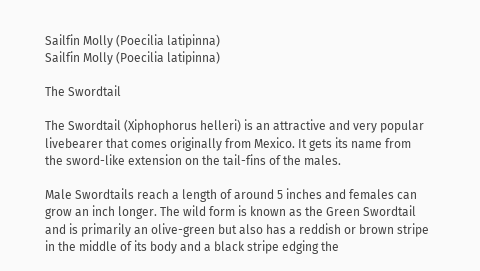Sailfin Molly (Poecilia latipinna)
Sailfin Molly (Poecilia latipinna)

The Swordtail

The Swordtail (Xiphophorus helleri) is an attractive and very popular livebearer that comes originally from Mexico. It gets its name from the sword-like extension on the tail-fins of the males.

Male Swordtails reach a length of around 5 inches and females can grow an inch longer. The wild form is known as the Green Swordtail and is primarily an olive-green but also has a reddish or brown stripe in the middle of its body and a black stripe edging the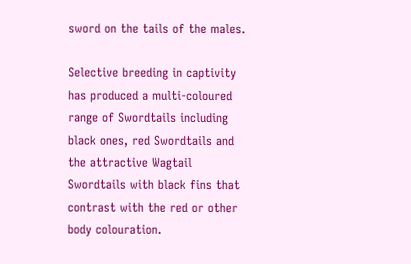sword on the tails of the males.

Selective breeding in captivity has produced a multi-coloured range of Swordtails including black ones, red Swordtails and the attractive Wagtail Swordtails with black fins that contrast with the red or other body colouration.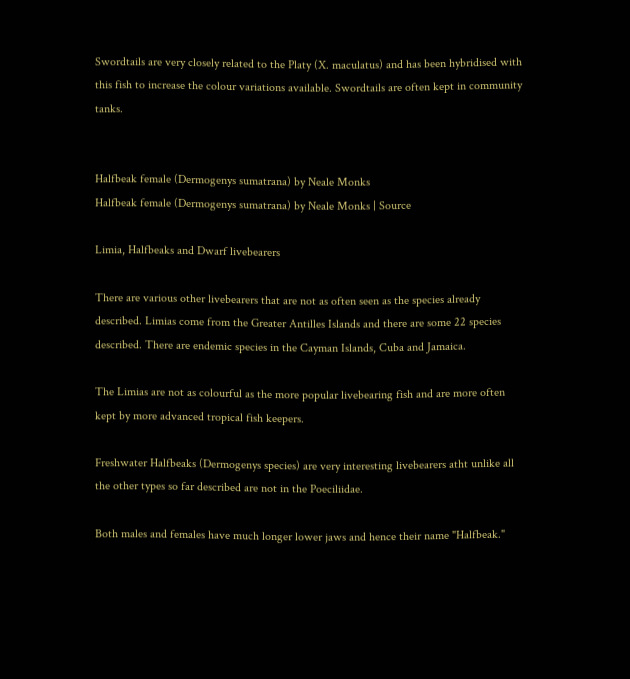Swordtails are very closely related to the Platy (X. maculatus) and has been hybridised with this fish to increase the colour variations available. Swordtails are often kept in community tanks.


Halfbeak female (Dermogenys sumatrana) by Neale Monks
Halfbeak female (Dermogenys sumatrana) by Neale Monks | Source

Limia, Halfbeaks and Dwarf livebearers

There are various other livebearers that are not as often seen as the species already described. Limias come from the Greater Antilles Islands and there are some 22 species described. There are endemic species in the Cayman Islands, Cuba and Jamaica.

The Limias are not as colourful as the more popular livebearing fish and are more often kept by more advanced tropical fish keepers.

Freshwater Halfbeaks (Dermogenys species) are very interesting livebearers atht unlike all the other types so far described are not in the Poeciliidae.

Both males and females have much longer lower jaws and hence their name "Halfbeak."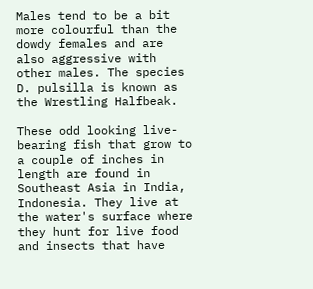Males tend to be a bit more colourful than the dowdy females and are also aggressive with other males. The species D. pulsilla is known as the Wrestling Halfbeak.

These odd looking live-bearing fish that grow to a couple of inches in length are found in Southeast Asia in India, Indonesia. They live at the water's surface where they hunt for live food and insects that have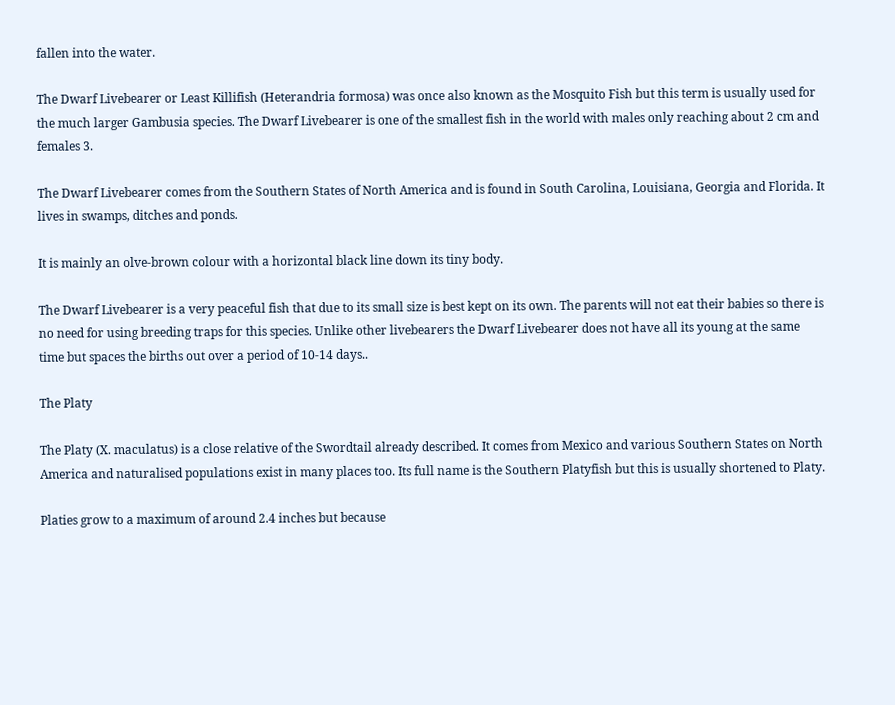fallen into the water.

The Dwarf Livebearer or Least Killifish (Heterandria formosa) was once also known as the Mosquito Fish but this term is usually used for the much larger Gambusia species. The Dwarf Livebearer is one of the smallest fish in the world with males only reaching about 2 cm and females 3.

The Dwarf Livebearer comes from the Southern States of North America and is found in South Carolina, Louisiana, Georgia and Florida. It lives in swamps, ditches and ponds.

It is mainly an olve-brown colour with a horizontal black line down its tiny body.

The Dwarf Livebearer is a very peaceful fish that due to its small size is best kept on its own. The parents will not eat their babies so there is no need for using breeding traps for this species. Unlike other livebearers the Dwarf Livebearer does not have all its young at the same time but spaces the births out over a period of 10-14 days..

The Platy

The Platy (X. maculatus) is a close relative of the Swordtail already described. It comes from Mexico and various Southern States on North America and naturalised populations exist in many places too. Its full name is the Southern Platyfish but this is usually shortened to Platy.

Platies grow to a maximum of around 2.4 inches but because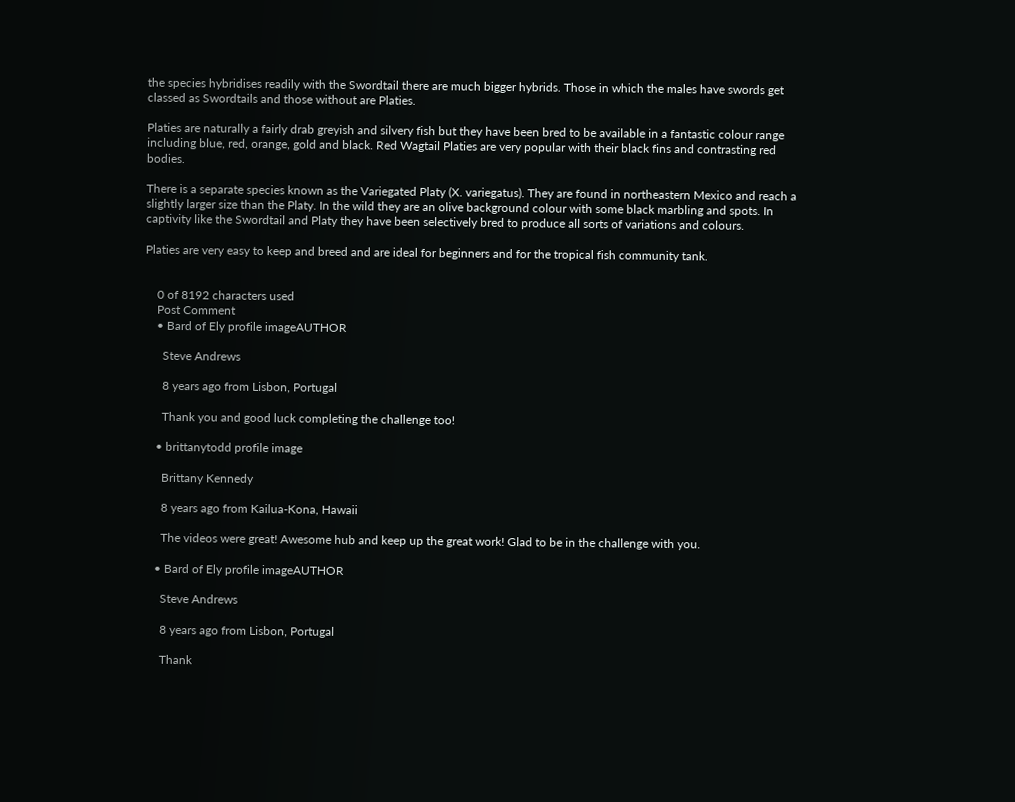the species hybridises readily with the Swordtail there are much bigger hybrids. Those in which the males have swords get classed as Swordtails and those without are Platies.

Platies are naturally a fairly drab greyish and silvery fish but they have been bred to be available in a fantastic colour range including blue, red, orange, gold and black. Red Wagtail Platies are very popular with their black fins and contrasting red bodies.

There is a separate species known as the Variegated Platy (X. variegatus). They are found in northeastern Mexico and reach a slightly larger size than the Platy. In the wild they are an olive background colour with some black marbling and spots. In captivity like the Swordtail and Platy they have been selectively bred to produce all sorts of variations and colours.

Platies are very easy to keep and breed and are ideal for beginners and for the tropical fish community tank.


    0 of 8192 characters used
    Post Comment
    • Bard of Ely profile imageAUTHOR

      Steve Andrews

      8 years ago from Lisbon, Portugal

      Thank you and good luck completing the challenge too!

    • brittanytodd profile image

      Brittany Kennedy

      8 years ago from Kailua-Kona, Hawaii

      The videos were great! Awesome hub and keep up the great work! Glad to be in the challenge with you.

    • Bard of Ely profile imageAUTHOR

      Steve Andrews

      8 years ago from Lisbon, Portugal

      Thank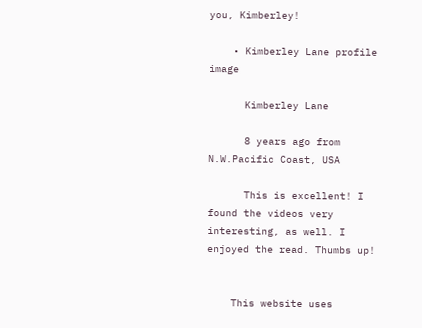you, Kimberley!

    • Kimberley Lane profile image

      Kimberley Lane

      8 years ago from N.W.Pacific Coast, USA

      This is excellent! I found the videos very interesting, as well. I enjoyed the read. Thumbs up!


    This website uses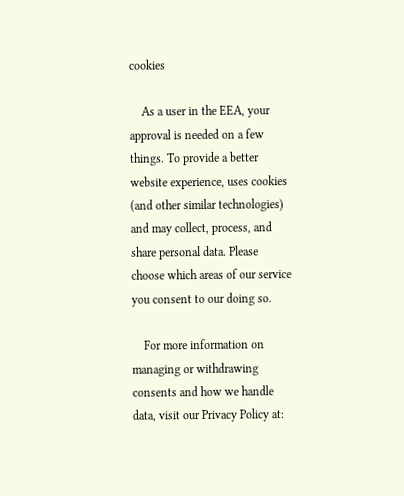cookies

    As a user in the EEA, your approval is needed on a few things. To provide a better website experience, uses cookies (and other similar technologies) and may collect, process, and share personal data. Please choose which areas of our service you consent to our doing so.

    For more information on managing or withdrawing consents and how we handle data, visit our Privacy Policy at: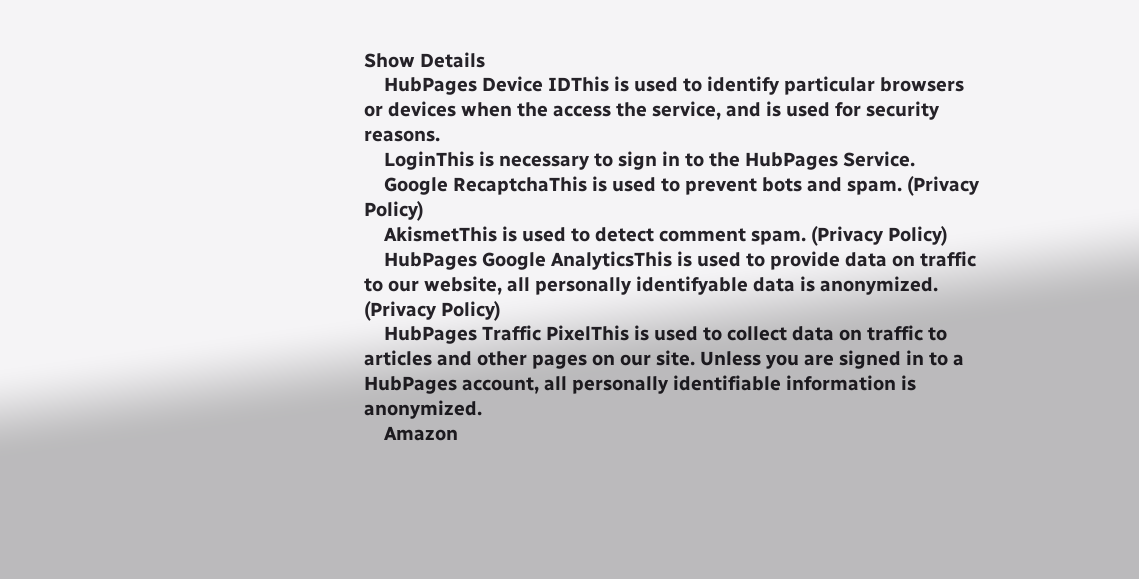Show Details
    HubPages Device IDThis is used to identify particular browsers or devices when the access the service, and is used for security reasons.
    LoginThis is necessary to sign in to the HubPages Service.
    Google RecaptchaThis is used to prevent bots and spam. (Privacy Policy)
    AkismetThis is used to detect comment spam. (Privacy Policy)
    HubPages Google AnalyticsThis is used to provide data on traffic to our website, all personally identifyable data is anonymized. (Privacy Policy)
    HubPages Traffic PixelThis is used to collect data on traffic to articles and other pages on our site. Unless you are signed in to a HubPages account, all personally identifiable information is anonymized.
    Amazon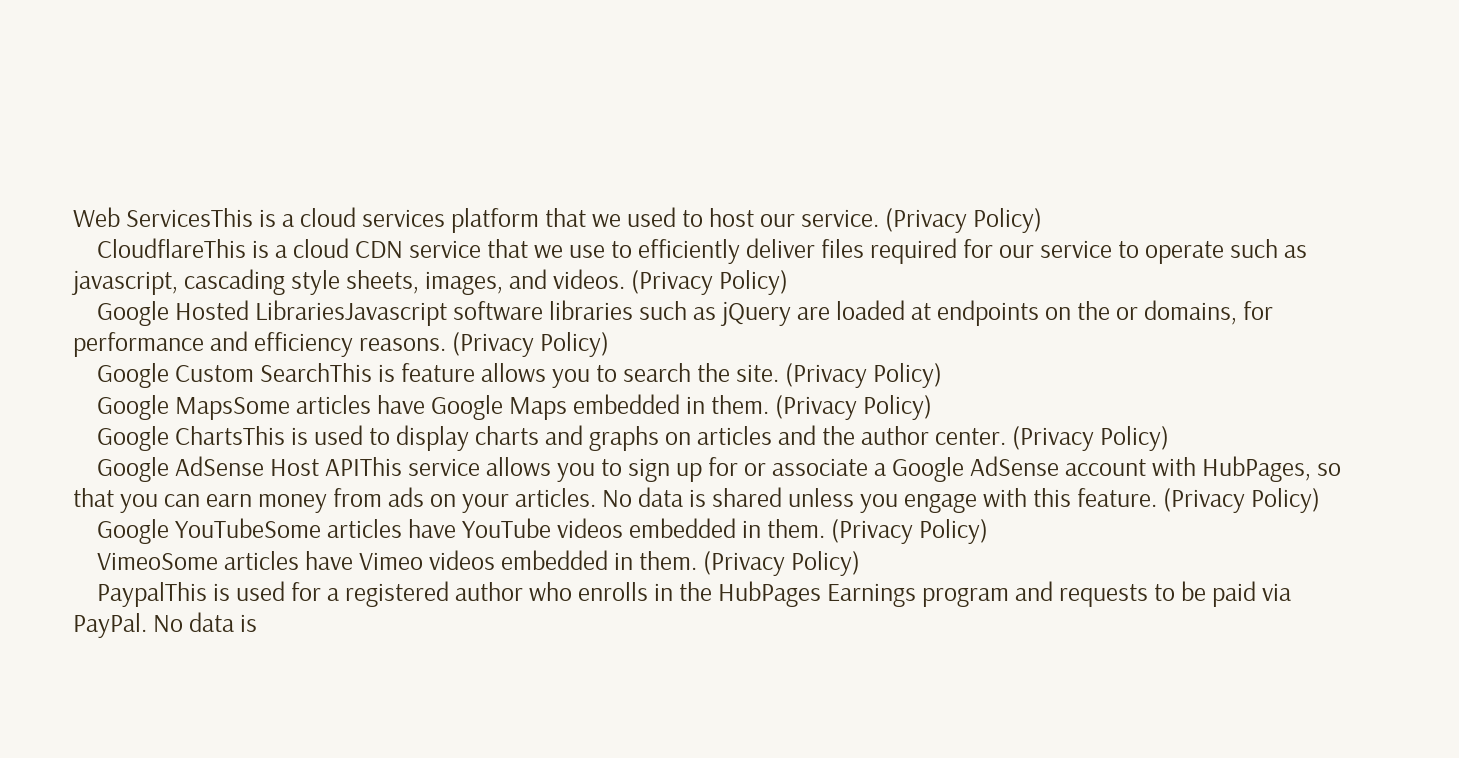Web ServicesThis is a cloud services platform that we used to host our service. (Privacy Policy)
    CloudflareThis is a cloud CDN service that we use to efficiently deliver files required for our service to operate such as javascript, cascading style sheets, images, and videos. (Privacy Policy)
    Google Hosted LibrariesJavascript software libraries such as jQuery are loaded at endpoints on the or domains, for performance and efficiency reasons. (Privacy Policy)
    Google Custom SearchThis is feature allows you to search the site. (Privacy Policy)
    Google MapsSome articles have Google Maps embedded in them. (Privacy Policy)
    Google ChartsThis is used to display charts and graphs on articles and the author center. (Privacy Policy)
    Google AdSense Host APIThis service allows you to sign up for or associate a Google AdSense account with HubPages, so that you can earn money from ads on your articles. No data is shared unless you engage with this feature. (Privacy Policy)
    Google YouTubeSome articles have YouTube videos embedded in them. (Privacy Policy)
    VimeoSome articles have Vimeo videos embedded in them. (Privacy Policy)
    PaypalThis is used for a registered author who enrolls in the HubPages Earnings program and requests to be paid via PayPal. No data is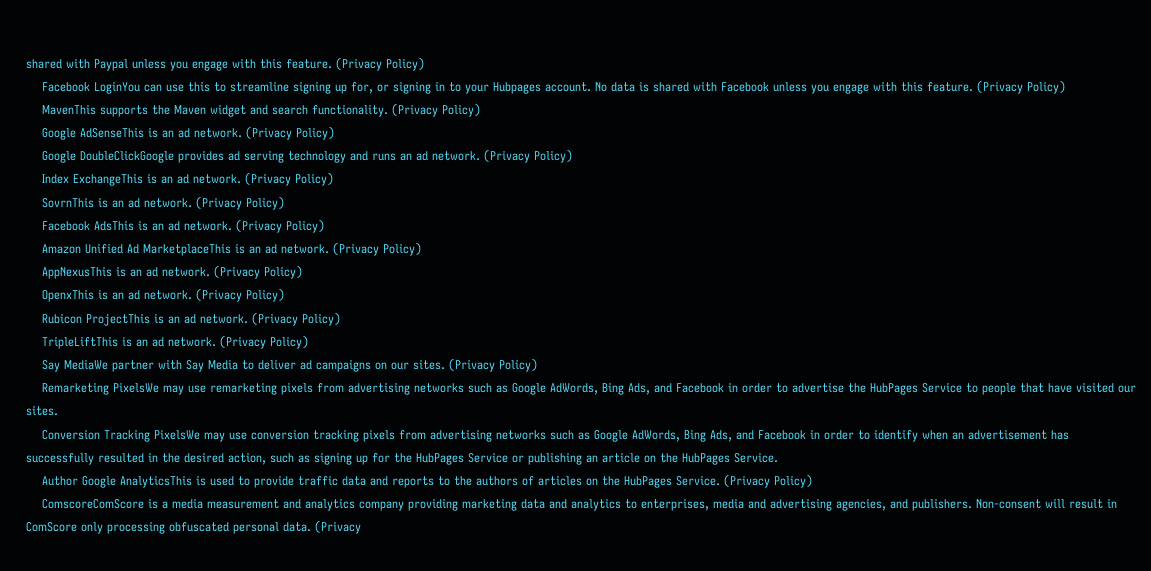shared with Paypal unless you engage with this feature. (Privacy Policy)
    Facebook LoginYou can use this to streamline signing up for, or signing in to your Hubpages account. No data is shared with Facebook unless you engage with this feature. (Privacy Policy)
    MavenThis supports the Maven widget and search functionality. (Privacy Policy)
    Google AdSenseThis is an ad network. (Privacy Policy)
    Google DoubleClickGoogle provides ad serving technology and runs an ad network. (Privacy Policy)
    Index ExchangeThis is an ad network. (Privacy Policy)
    SovrnThis is an ad network. (Privacy Policy)
    Facebook AdsThis is an ad network. (Privacy Policy)
    Amazon Unified Ad MarketplaceThis is an ad network. (Privacy Policy)
    AppNexusThis is an ad network. (Privacy Policy)
    OpenxThis is an ad network. (Privacy Policy)
    Rubicon ProjectThis is an ad network. (Privacy Policy)
    TripleLiftThis is an ad network. (Privacy Policy)
    Say MediaWe partner with Say Media to deliver ad campaigns on our sites. (Privacy Policy)
    Remarketing PixelsWe may use remarketing pixels from advertising networks such as Google AdWords, Bing Ads, and Facebook in order to advertise the HubPages Service to people that have visited our sites.
    Conversion Tracking PixelsWe may use conversion tracking pixels from advertising networks such as Google AdWords, Bing Ads, and Facebook in order to identify when an advertisement has successfully resulted in the desired action, such as signing up for the HubPages Service or publishing an article on the HubPages Service.
    Author Google AnalyticsThis is used to provide traffic data and reports to the authors of articles on the HubPages Service. (Privacy Policy)
    ComscoreComScore is a media measurement and analytics company providing marketing data and analytics to enterprises, media and advertising agencies, and publishers. Non-consent will result in ComScore only processing obfuscated personal data. (Privacy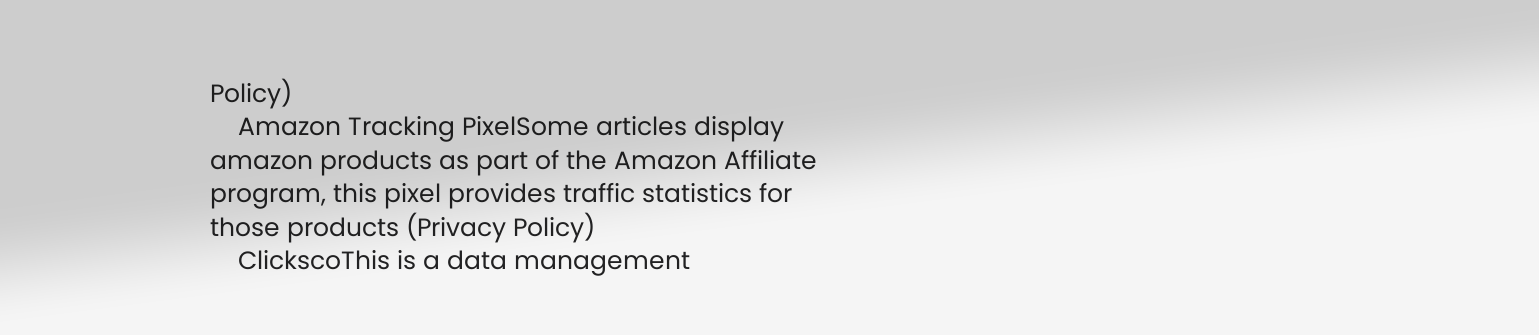Policy)
    Amazon Tracking PixelSome articles display amazon products as part of the Amazon Affiliate program, this pixel provides traffic statistics for those products (Privacy Policy)
    ClickscoThis is a data management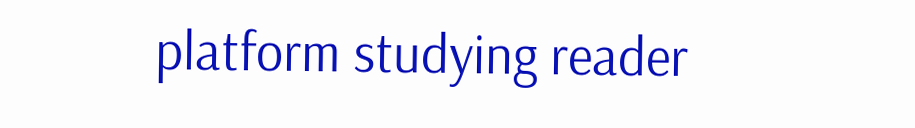platform studying reader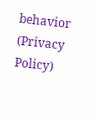behavior (Privacy Policy)